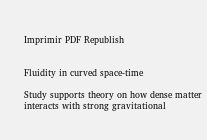Imprimir PDF Republish


Fluidity in curved space-time

Study supports theory on how dense matter interacts with strong gravitational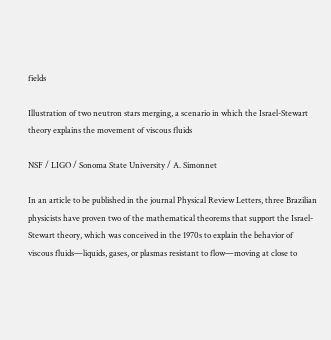fields

Illustration of two neutron stars merging, a scenario in which the Israel-Stewart theory explains the movement of viscous fluids

NSF / LIGO / Sonoma State University / A. Simonnet

In an article to be published in the journal Physical Review Letters, three Brazilian physicists have proven two of the mathematical theorems that support the Israel-Stewart theory, which was conceived in the 1970s to explain the behavior of viscous fluids—liquids, gases, or plasmas resistant to flow—moving at close to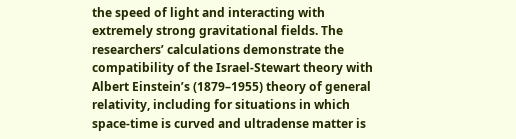the speed of light and interacting with extremely strong gravitational fields. The researchers’ calculations demonstrate the compatibility of the Israel-Stewart theory with Albert Einstein’s (1879–1955) theory of general relativity, including for situations in which space-time is curved and ultradense matter is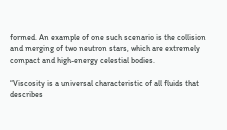formed. An example of one such scenario is the collision and merging of two neutron stars, which are extremely compact and high-energy celestial bodies.

“Viscosity is a universal characteristic of all fluids that describes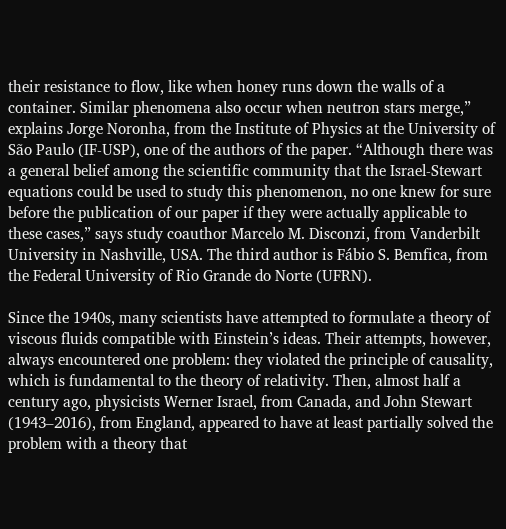their resistance to flow, like when honey runs down the walls of a container. Similar phenomena also occur when neutron stars merge,” explains Jorge Noronha, from the Institute of Physics at the University of São Paulo (IF-USP), one of the authors of the paper. “Although there was a general belief among the scientific community that the Israel-Stewart equations could be used to study this phenomenon, no one knew for sure before the publication of our paper if they were actually applicable to these cases,” says study coauthor Marcelo M. Disconzi, from Vanderbilt University in Nashville, USA. The third author is Fábio S. Bemfica, from the Federal University of Rio Grande do Norte (UFRN).

Since the 1940s, many scientists have attempted to formulate a theory of viscous fluids compatible with Einstein’s ideas. Their attempts, however, always encountered one problem: they violated the principle of causality, which is fundamental to the theory of relativity. Then, almost half a century ago, physicists Werner Israel, from Canada, and John Stewart (1943–2016), from England, appeared to have at least partially solved the problem with a theory that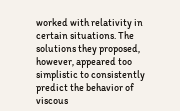worked with relativity in certain situations. The solutions they proposed, however, appeared too simplistic to consistently predict the behavior of viscous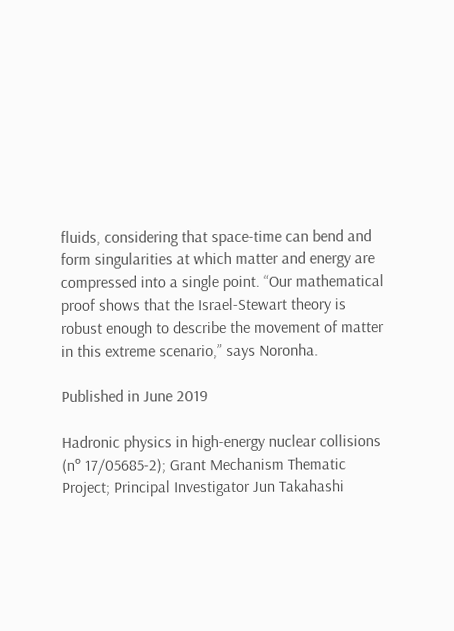fluids, considering that space-time can bend and form singularities at which matter and energy are compressed into a single point. “Our mathematical proof shows that the Israel-Stewart theory is robust enough to describe the movement of matter in this extreme scenario,” says Noronha.

Published in June 2019

Hadronic physics in high-energy nuclear collisions (nº 17/05685-2); Grant Mechanism Thematic Project; Principal Investigator Jun Takahashi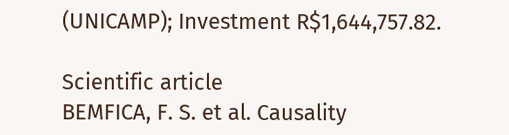(UNICAMP); Investment R$1,644,757.82.

Scientific article
BEMFICA, F. S. et al. Causality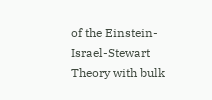of the Einstein-Israel-Stewart Theory with bulk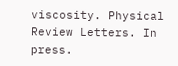viscosity. Physical Review Letters. In press.